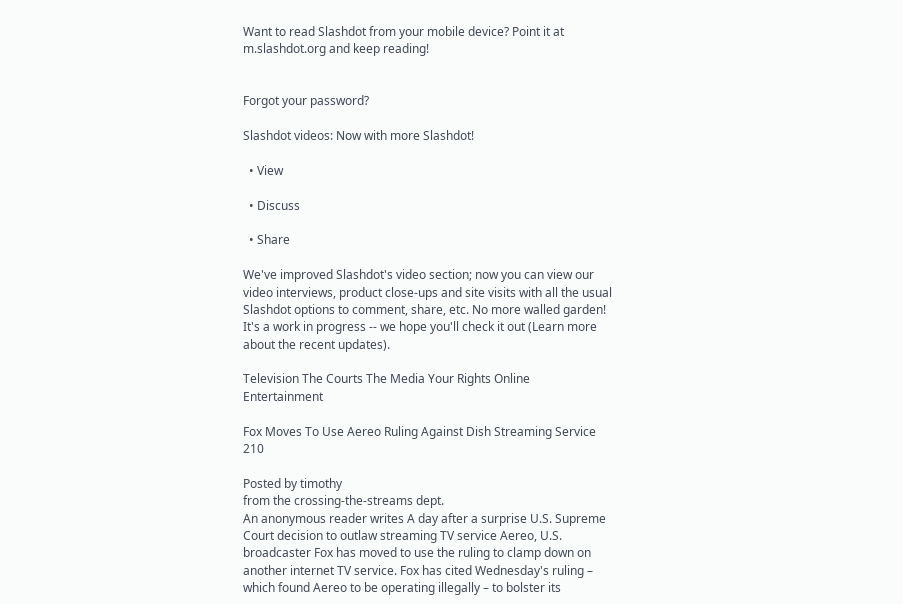Want to read Slashdot from your mobile device? Point it at m.slashdot.org and keep reading!


Forgot your password?

Slashdot videos: Now with more Slashdot!

  • View

  • Discuss

  • Share

We've improved Slashdot's video section; now you can view our video interviews, product close-ups and site visits with all the usual Slashdot options to comment, share, etc. No more walled garden! It's a work in progress -- we hope you'll check it out (Learn more about the recent updates).

Television The Courts The Media Your Rights Online Entertainment

Fox Moves To Use Aereo Ruling Against Dish Streaming Service 210

Posted by timothy
from the crossing-the-streams dept.
An anonymous reader writes A day after a surprise U.S. Supreme Court decision to outlaw streaming TV service Aereo, U.S. broadcaster Fox has moved to use the ruling to clamp down on another internet TV service. Fox has cited Wednesday's ruling – which found Aereo to be operating illegally – to bolster its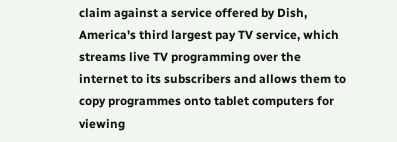claim against a service offered by Dish, America's third largest pay TV service, which streams live TV programming over the internet to its subscribers and allows them to copy programmes onto tablet computers for viewing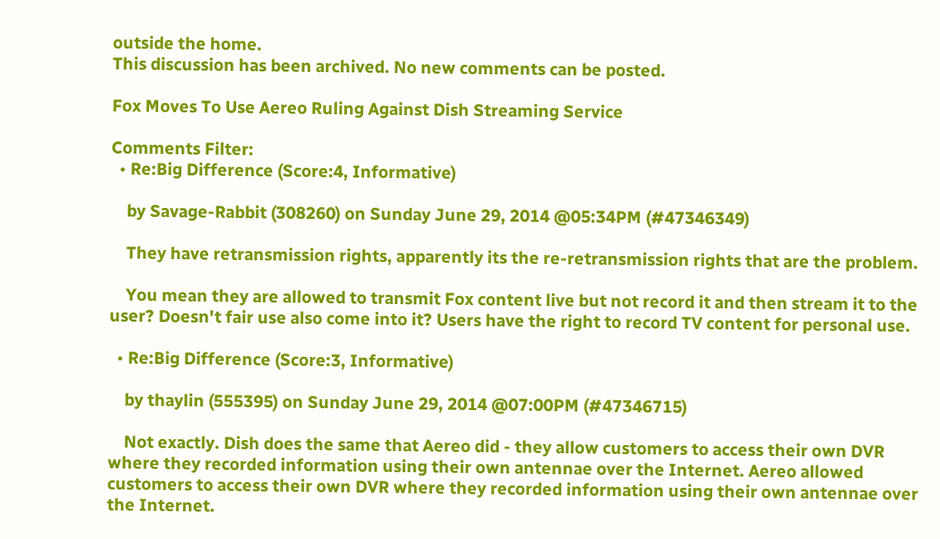outside the home.
This discussion has been archived. No new comments can be posted.

Fox Moves To Use Aereo Ruling Against Dish Streaming Service

Comments Filter:
  • Re:Big Difference (Score:4, Informative)

    by Savage-Rabbit (308260) on Sunday June 29, 2014 @05:34PM (#47346349)

    They have retransmission rights, apparently its the re-retransmission rights that are the problem.

    You mean they are allowed to transmit Fox content live but not record it and then stream it to the user? Doesn't fair use also come into it? Users have the right to record TV content for personal use.

  • Re:Big Difference (Score:3, Informative)

    by thaylin (555395) on Sunday June 29, 2014 @07:00PM (#47346715)

    Not exactly. Dish does the same that Aereo did - they allow customers to access their own DVR where they recorded information using their own antennae over the Internet. Aereo allowed customers to access their own DVR where they recorded information using their own antennae over the Internet.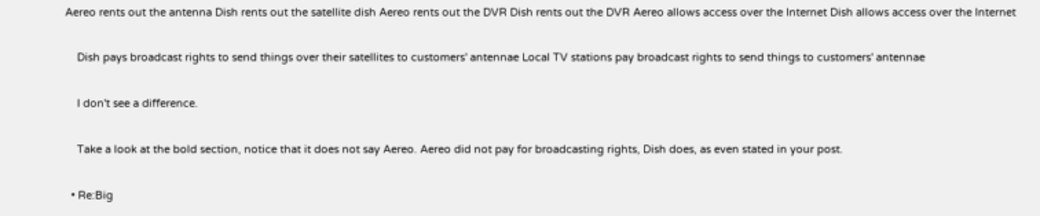Aereo rents out the antenna Dish rents out the satellite dish Aereo rents out the DVR Dish rents out the DVR Aereo allows access over the Internet Dish allows access over the Internet

    Dish pays broadcast rights to send things over their satellites to customers' antennae Local TV stations pay broadcast rights to send things to customers' antennae

    I don't see a difference.

    Take a look at the bold section, notice that it does not say Aereo. Aereo did not pay for broadcasting rights, Dish does, as even stated in your post.

  • Re:Big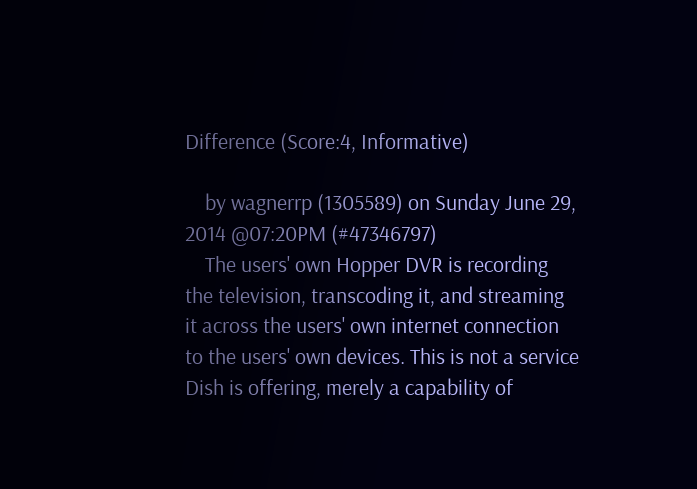Difference (Score:4, Informative)

    by wagnerrp (1305589) on Sunday June 29, 2014 @07:20PM (#47346797)
    The users' own Hopper DVR is recording the television, transcoding it, and streaming it across the users' own internet connection to the users' own devices. This is not a service Dish is offering, merely a capability of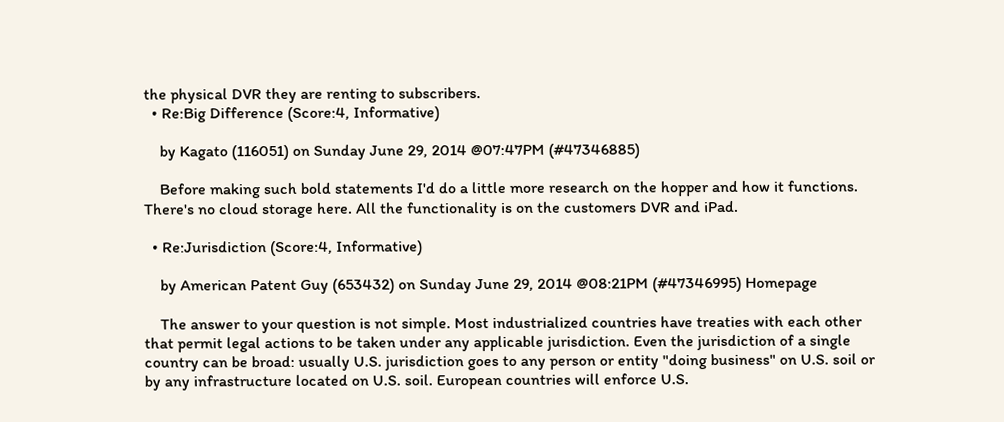the physical DVR they are renting to subscribers.
  • Re:Big Difference (Score:4, Informative)

    by Kagato (116051) on Sunday June 29, 2014 @07:47PM (#47346885)

    Before making such bold statements I'd do a little more research on the hopper and how it functions. There's no cloud storage here. All the functionality is on the customers DVR and iPad.

  • Re:Jurisdiction (Score:4, Informative)

    by American Patent Guy (653432) on Sunday June 29, 2014 @08:21PM (#47346995) Homepage

    The answer to your question is not simple. Most industrialized countries have treaties with each other that permit legal actions to be taken under any applicable jurisdiction. Even the jurisdiction of a single country can be broad: usually U.S. jurisdiction goes to any person or entity "doing business" on U.S. soil or by any infrastructure located on U.S. soil. European countries will enforce U.S.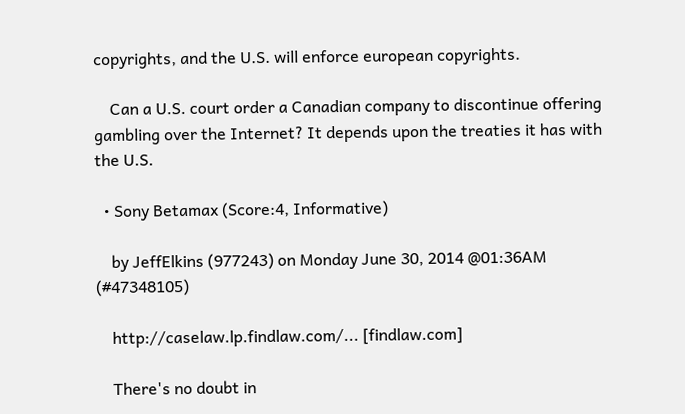copyrights, and the U.S. will enforce european copyrights.

    Can a U.S. court order a Canadian company to discontinue offering gambling over the Internet? It depends upon the treaties it has with the U.S.

  • Sony Betamax (Score:4, Informative)

    by JeffElkins (977243) on Monday June 30, 2014 @01:36AM (#47348105)

    http://caselaw.lp.findlaw.com/... [findlaw.com]

    There's no doubt in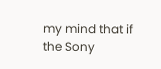my mind that if the Sony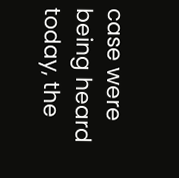case were being heard today, the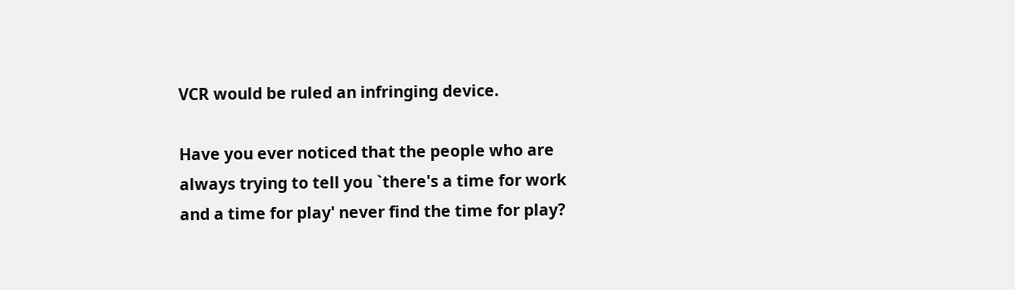VCR would be ruled an infringing device.

Have you ever noticed that the people who are always trying to tell you `there's a time for work and a time for play' never find the time for play?